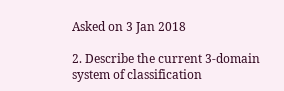Asked on 3 Jan 2018

2. Describe the current 3-domain system of classification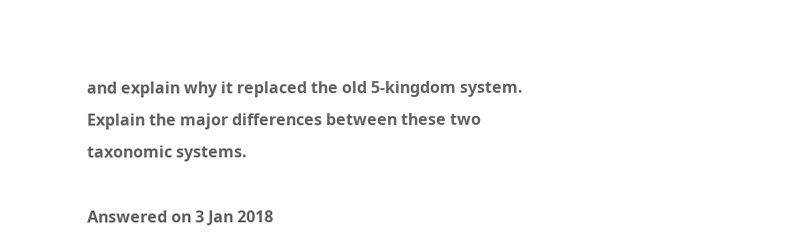and explain why it replaced the old 5-kingdom system. Explain the major differences between these two taxonomic systems.

Answered on 3 Jan 2018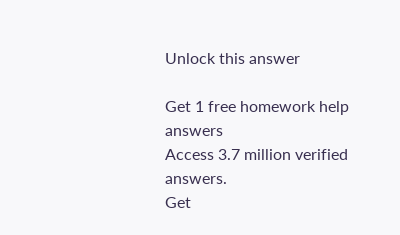Unlock this answer

Get 1 free homework help answers
Access 3.7 million verified answers.
Get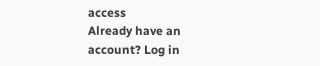access
Already have an account? Log in